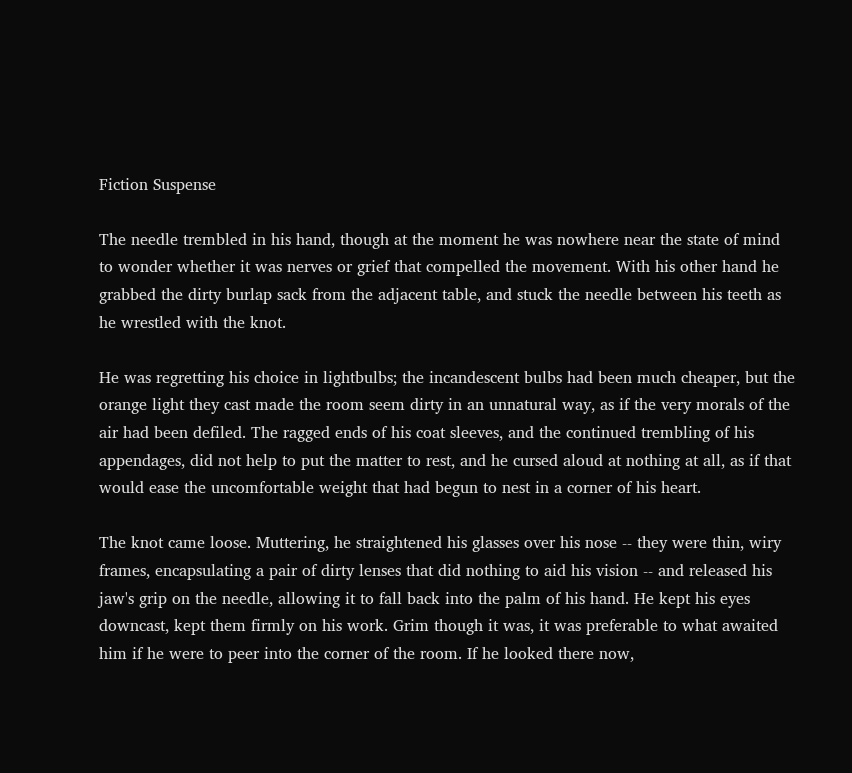Fiction Suspense

The needle trembled in his hand, though at the moment he was nowhere near the state of mind to wonder whether it was nerves or grief that compelled the movement. With his other hand he grabbed the dirty burlap sack from the adjacent table, and stuck the needle between his teeth as he wrestled with the knot.

He was regretting his choice in lightbulbs; the incandescent bulbs had been much cheaper, but the orange light they cast made the room seem dirty in an unnatural way, as if the very morals of the air had been defiled. The ragged ends of his coat sleeves, and the continued trembling of his appendages, did not help to put the matter to rest, and he cursed aloud at nothing at all, as if that would ease the uncomfortable weight that had begun to nest in a corner of his heart.

The knot came loose. Muttering, he straightened his glasses over his nose -- they were thin, wiry frames, encapsulating a pair of dirty lenses that did nothing to aid his vision -- and released his jaw's grip on the needle, allowing it to fall back into the palm of his hand. He kept his eyes downcast, kept them firmly on his work. Grim though it was, it was preferable to what awaited him if he were to peer into the corner of the room. If he looked there now,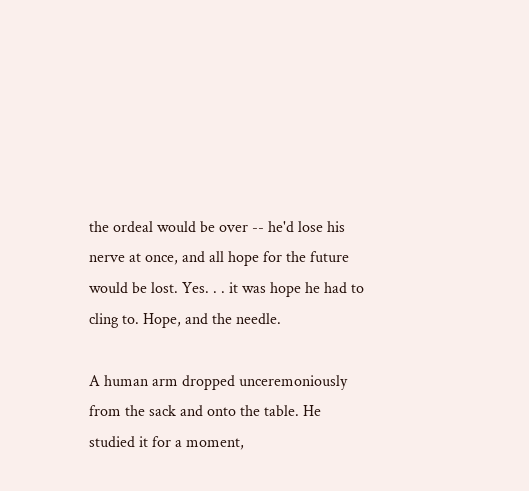the ordeal would be over -- he'd lose his nerve at once, and all hope for the future would be lost. Yes. . . it was hope he had to cling to. Hope, and the needle.

A human arm dropped unceremoniously from the sack and onto the table. He studied it for a moment,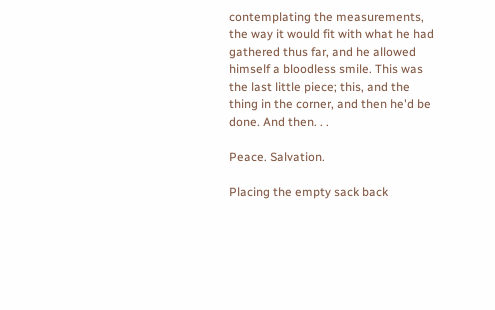contemplating the measurements, the way it would fit with what he had gathered thus far, and he allowed himself a bloodless smile. This was the last little piece; this, and the thing in the corner, and then he'd be done. And then. . .

Peace. Salvation.

Placing the empty sack back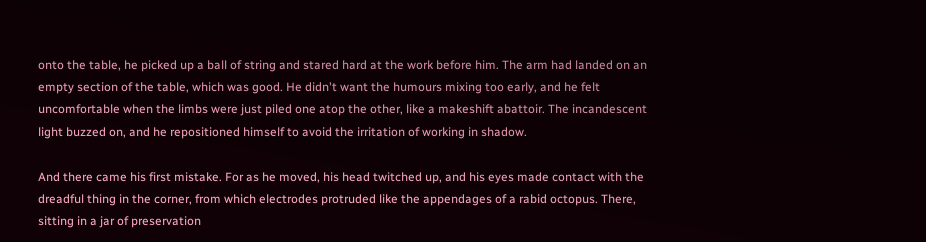onto the table, he picked up a ball of string and stared hard at the work before him. The arm had landed on an empty section of the table, which was good. He didn't want the humours mixing too early, and he felt uncomfortable when the limbs were just piled one atop the other, like a makeshift abattoir. The incandescent light buzzed on, and he repositioned himself to avoid the irritation of working in shadow.

And there came his first mistake. For as he moved, his head twitched up, and his eyes made contact with the dreadful thing in the corner, from which electrodes protruded like the appendages of a rabid octopus. There, sitting in a jar of preservation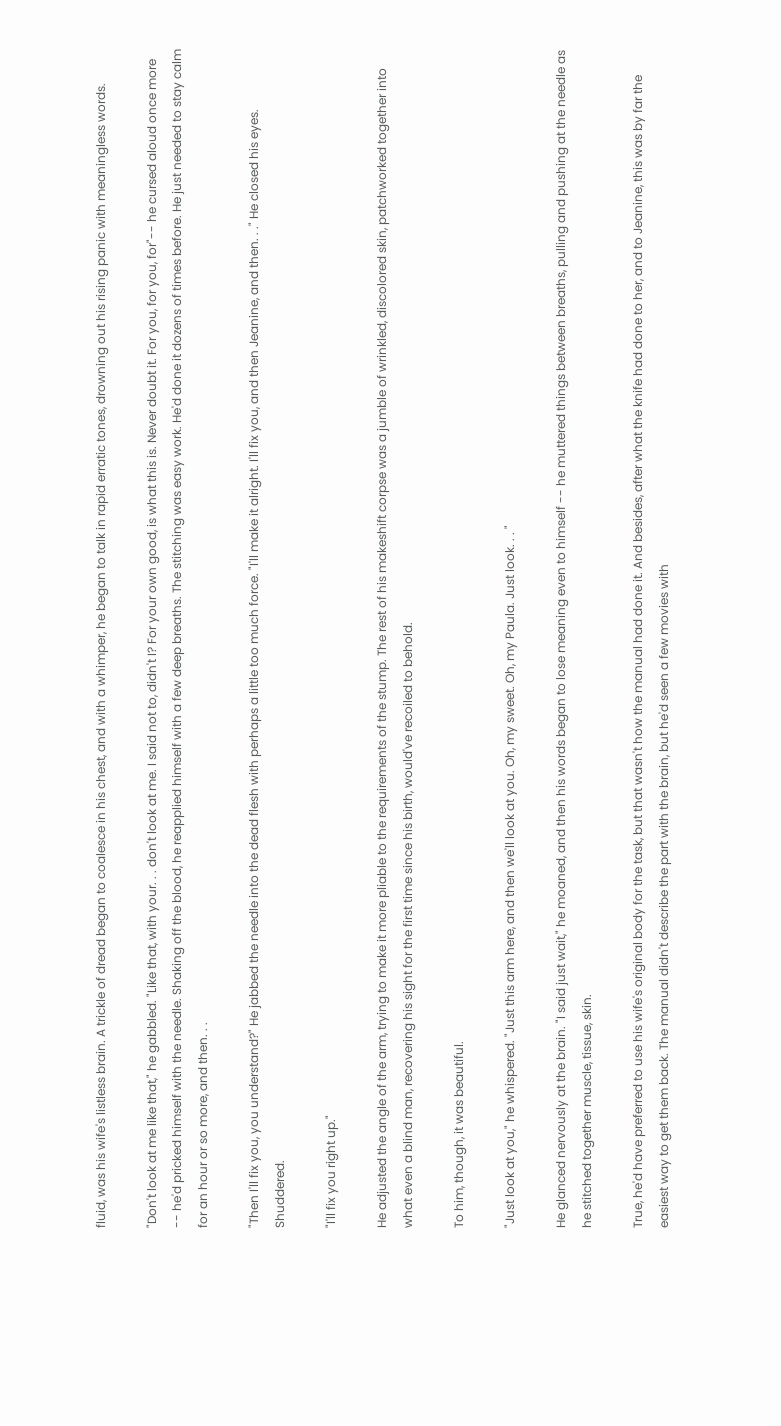fluid, was his wife's listless brain. A trickle of dread began to coalesce in his chest, and with a whimper, he began to talk in rapid erratic tones, drowning out his rising panic with meaningless words.

"Don't look at me like that," he gabbled. "Like that, with your. . . don't look at me. I said not to, didn't I? For your own good, is what this is. Never doubt it. For you, for you, for"-- he cursed aloud once more -- he'd pricked himself with the needle. Shaking off the blood, he reapplied himself with a few deep breaths. The stitching was easy work. He'd done it dozens of times before. He just needed to stay calm for an hour or so more, and then. . .

"Then I'll fix you, you understand?" He jabbed the needle into the dead flesh with perhaps a little too much force. "I'll make it alright. I'll fix you, and then Jeanine, and then. . ." He closed his eyes. Shuddered.

"I'll fix you right up."

He adjusted the angle of the arm, trying to make it more pliable to the requirements of the stump. The rest of his makeshift corpse was a jumble of wrinkled, discolored skin, patchworked together into what even a blind man, recovering his sight for the first time since his birth, would've recoiled to behold.

To him, though, it was beautiful.

"Just look at you," he whispered. "Just this arm here, and then we'll look at you. Oh, my sweet. Oh, my Paula. Just look. . . "

He glanced nervously at the brain. "I said just wait," he moaned, and then his words began to lose meaning even to himself -- he muttered things between breaths, pulling and pushing at the needle as he stitched together muscle, tissue, skin.

True, he'd have preferred to use his wife's original body for the task, but that wasn't how the manual had done it. And besides, after what the knife had done to her, and to Jeanine, this was by far the easiest way to get them back. The manual didn't describe the part with the brain, but he'd seen a few movies with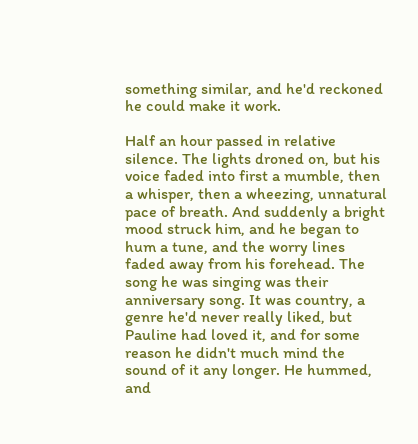something similar, and he'd reckoned he could make it work.

Half an hour passed in relative silence. The lights droned on, but his voice faded into first a mumble, then a whisper, then a wheezing, unnatural pace of breath. And suddenly a bright mood struck him, and he began to hum a tune, and the worry lines faded away from his forehead. The song he was singing was their anniversary song. It was country, a genre he'd never really liked, but Pauline had loved it, and for some reason he didn't much mind the sound of it any longer. He hummed, and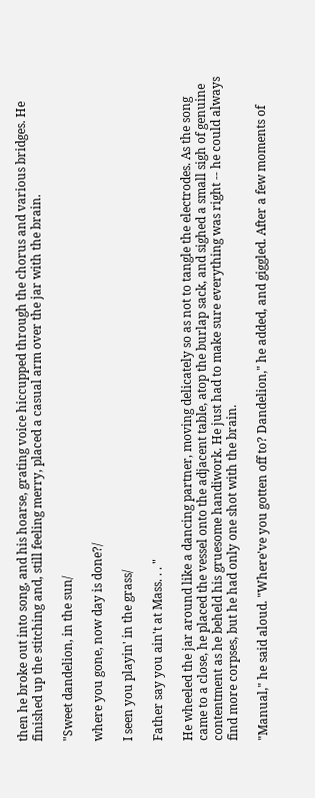then he broke out into song, and his hoarse, grating voice hiccupped through the chorus and various bridges. He finished up the stitching and, still feeling merry, placed a casual arm over the jar with the brain.

"Sweet dandelion, in the sun/

where you gone, now day is done?/

I seen you playin' in the grass/

Father say you ain't at Mass. . . "

He wheeled the jar around like a dancing partner, moving delicately so as not to tangle the electrodes. As the song came to a close, he placed the vessel onto the adjacent table, atop the burlap sack, and sighed a small sigh of genuine contentment as he beheld his gruesome handiwork. He just had to make sure everything was right -- he could always find more corpses, but he had only one shot with the brain.

"Manual," he said aloud. "Where've you gotten off to? Dandelion," he added, and giggled. After a few moments of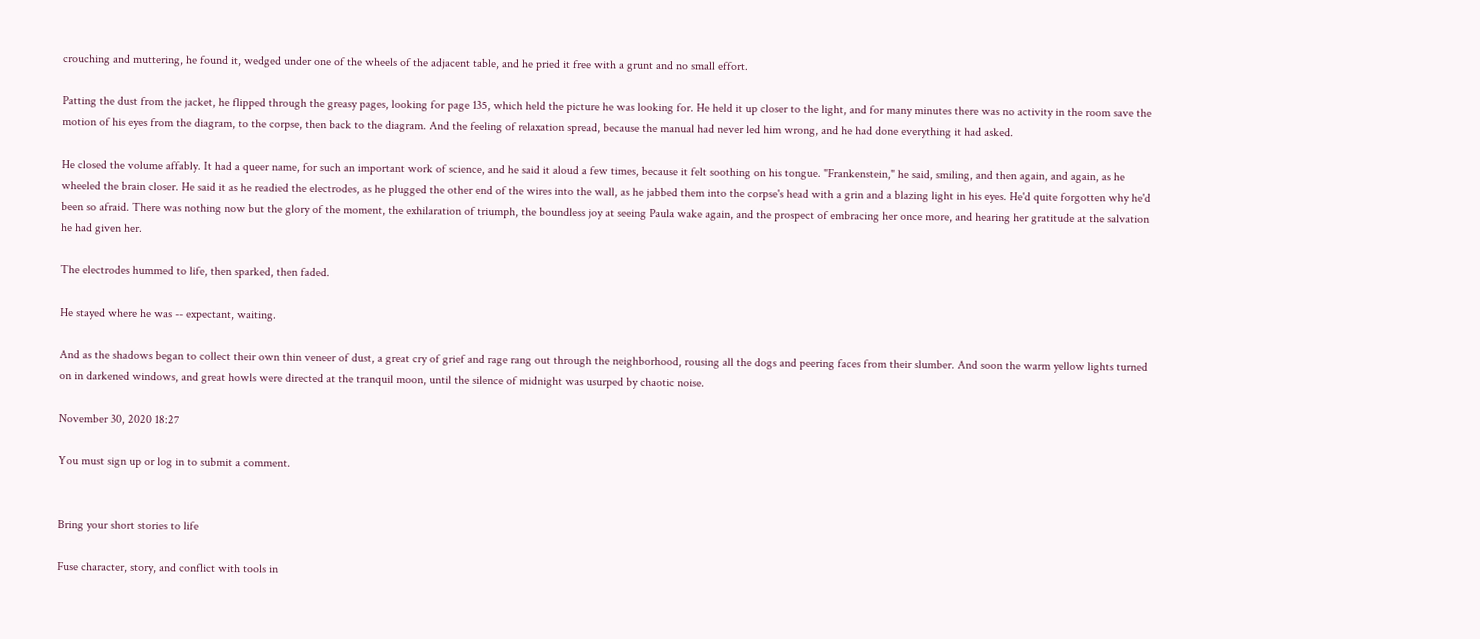crouching and muttering, he found it, wedged under one of the wheels of the adjacent table, and he pried it free with a grunt and no small effort.

Patting the dust from the jacket, he flipped through the greasy pages, looking for page 135, which held the picture he was looking for. He held it up closer to the light, and for many minutes there was no activity in the room save the motion of his eyes from the diagram, to the corpse, then back to the diagram. And the feeling of relaxation spread, because the manual had never led him wrong, and he had done everything it had asked.

He closed the volume affably. It had a queer name, for such an important work of science, and he said it aloud a few times, because it felt soothing on his tongue. "Frankenstein," he said, smiling, and then again, and again, as he wheeled the brain closer. He said it as he readied the electrodes, as he plugged the other end of the wires into the wall, as he jabbed them into the corpse's head with a grin and a blazing light in his eyes. He'd quite forgotten why he'd been so afraid. There was nothing now but the glory of the moment, the exhilaration of triumph, the boundless joy at seeing Paula wake again, and the prospect of embracing her once more, and hearing her gratitude at the salvation he had given her.

The electrodes hummed to life, then sparked, then faded.

He stayed where he was -- expectant, waiting.

And as the shadows began to collect their own thin veneer of dust, a great cry of grief and rage rang out through the neighborhood, rousing all the dogs and peering faces from their slumber. And soon the warm yellow lights turned on in darkened windows, and great howls were directed at the tranquil moon, until the silence of midnight was usurped by chaotic noise.

November 30, 2020 18:27

You must sign up or log in to submit a comment.


Bring your short stories to life

Fuse character, story, and conflict with tools in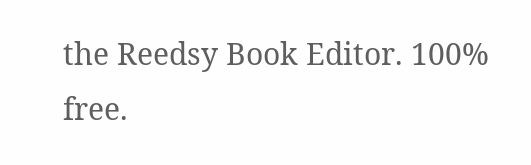the Reedsy Book Editor. 100% free.